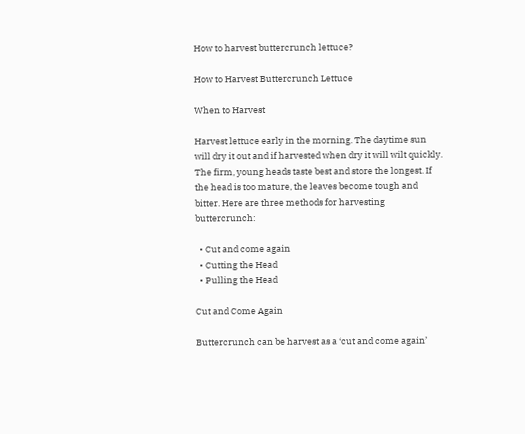How to harvest buttercrunch lettuce?

How to Harvest Buttercrunch Lettuce

When to Harvest

Harvest lettuce early in the morning. The daytime sun will dry it out and if harvested when dry it will wilt quickly. The firm, young heads taste best and store the longest. If the head is too mature, the leaves become tough and bitter. Here are three methods for harvesting buttercrunch:

  • Cut and come again
  • Cutting the Head
  • Pulling the Head

Cut and Come Again

Buttercrunch can be harvest as a ‘cut and come again’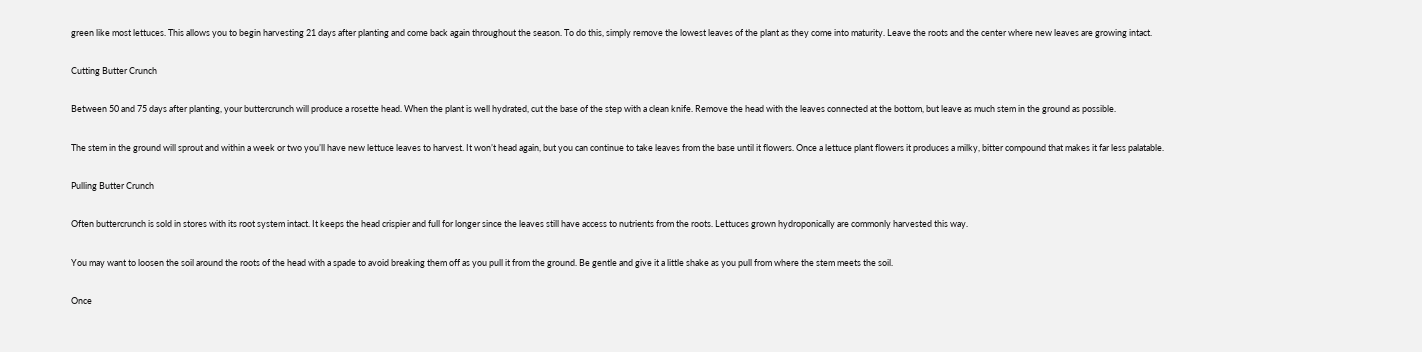green like most lettuces. This allows you to begin harvesting 21 days after planting and come back again throughout the season. To do this, simply remove the lowest leaves of the plant as they come into maturity. Leave the roots and the center where new leaves are growing intact.

Cutting Butter Crunch

Between 50 and 75 days after planting, your buttercrunch will produce a rosette head. When the plant is well hydrated, cut the base of the step with a clean knife. Remove the head with the leaves connected at the bottom, but leave as much stem in the ground as possible.

The stem in the ground will sprout and within a week or two you’ll have new lettuce leaves to harvest. It won’t head again, but you can continue to take leaves from the base until it flowers. Once a lettuce plant flowers it produces a milky, bitter compound that makes it far less palatable.

Pulling Butter Crunch

Often buttercrunch is sold in stores with its root system intact. It keeps the head crispier and full for longer since the leaves still have access to nutrients from the roots. Lettuces grown hydroponically are commonly harvested this way.

You may want to loosen the soil around the roots of the head with a spade to avoid breaking them off as you pull it from the ground. Be gentle and give it a little shake as you pull from where the stem meets the soil.

Once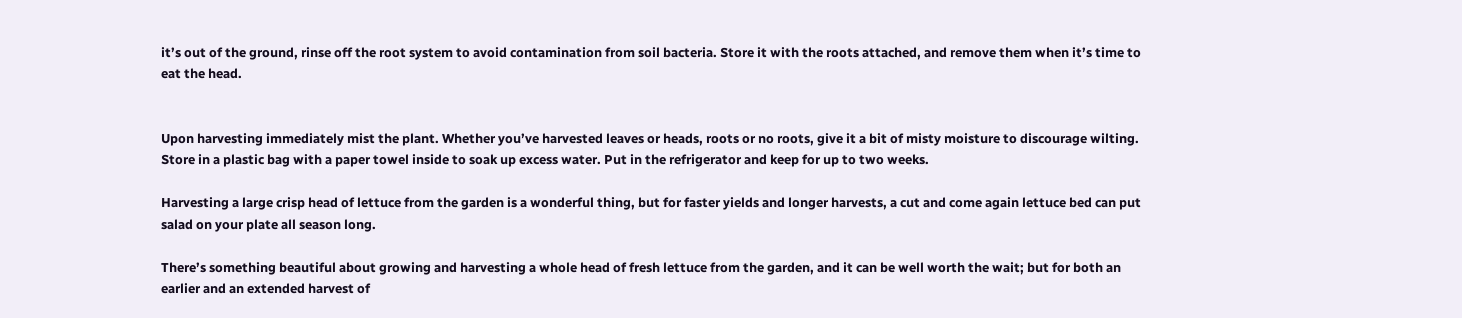it’s out of the ground, rinse off the root system to avoid contamination from soil bacteria. Store it with the roots attached, and remove them when it’s time to eat the head.


Upon harvesting immediately mist the plant. Whether you’ve harvested leaves or heads, roots or no roots, give it a bit of misty moisture to discourage wilting. Store in a plastic bag with a paper towel inside to soak up excess water. Put in the refrigerator and keep for up to two weeks.

Harvesting a large crisp head of lettuce from the garden is a wonderful thing, but for faster yields and longer harvests, a cut and come again lettuce bed can put salad on your plate all season long.

There’s something beautiful about growing and harvesting a whole head of fresh lettuce from the garden, and it can be well worth the wait; but for both an earlier and an extended harvest of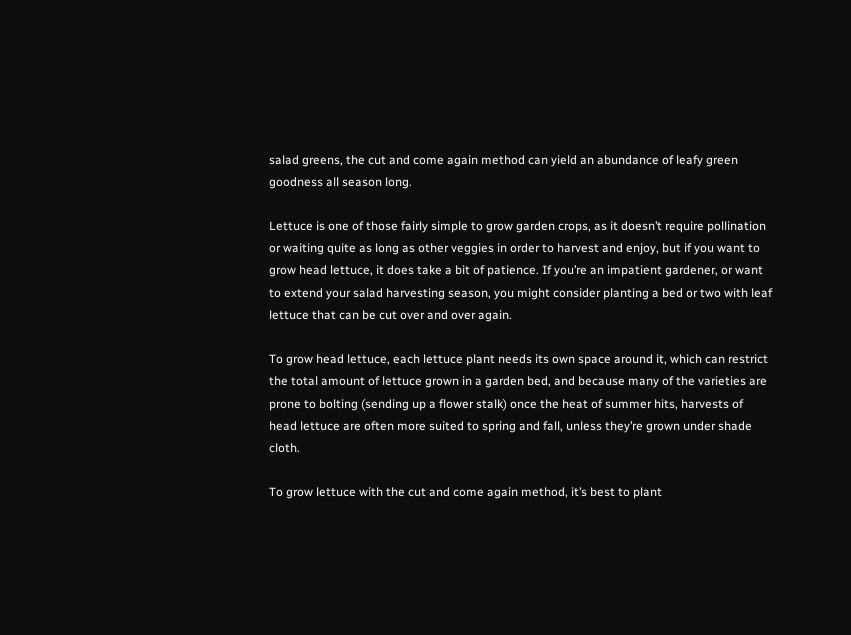salad greens, the cut and come again method can yield an abundance of leafy green goodness all season long.

Lettuce is one of those fairly simple to grow garden crops, as it doesn’t require pollination or waiting quite as long as other veggies in order to harvest and enjoy, but if you want to grow head lettuce, it does take a bit of patience. If you’re an impatient gardener, or want to extend your salad harvesting season, you might consider planting a bed or two with leaf lettuce that can be cut over and over again.

To grow head lettuce, each lettuce plant needs its own space around it, which can restrict the total amount of lettuce grown in a garden bed, and because many of the varieties are prone to bolting (sending up a flower stalk) once the heat of summer hits, harvests of head lettuce are often more suited to spring and fall, unless they’re grown under shade cloth.

To grow lettuce with the cut and come again method, it’s best to plant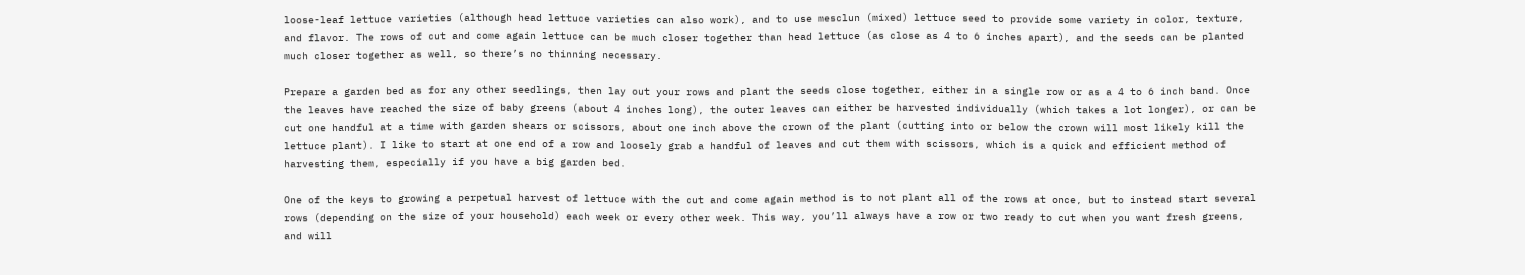loose-leaf lettuce varieties (although head lettuce varieties can also work), and to use mesclun (mixed) lettuce seed to provide some variety in color, texture, and flavor. The rows of cut and come again lettuce can be much closer together than head lettuce (as close as 4 to 6 inches apart), and the seeds can be planted much closer together as well, so there’s no thinning necessary.

Prepare a garden bed as for any other seedlings, then lay out your rows and plant the seeds close together, either in a single row or as a 4 to 6 inch band. Once the leaves have reached the size of baby greens (about 4 inches long), the outer leaves can either be harvested individually (which takes a lot longer), or can be cut one handful at a time with garden shears or scissors, about one inch above the crown of the plant (cutting into or below the crown will most likely kill the lettuce plant). I like to start at one end of a row and loosely grab a handful of leaves and cut them with scissors, which is a quick and efficient method of harvesting them, especially if you have a big garden bed.

One of the keys to growing a perpetual harvest of lettuce with the cut and come again method is to not plant all of the rows at once, but to instead start several rows (depending on the size of your household) each week or every other week. This way, you’ll always have a row or two ready to cut when you want fresh greens, and will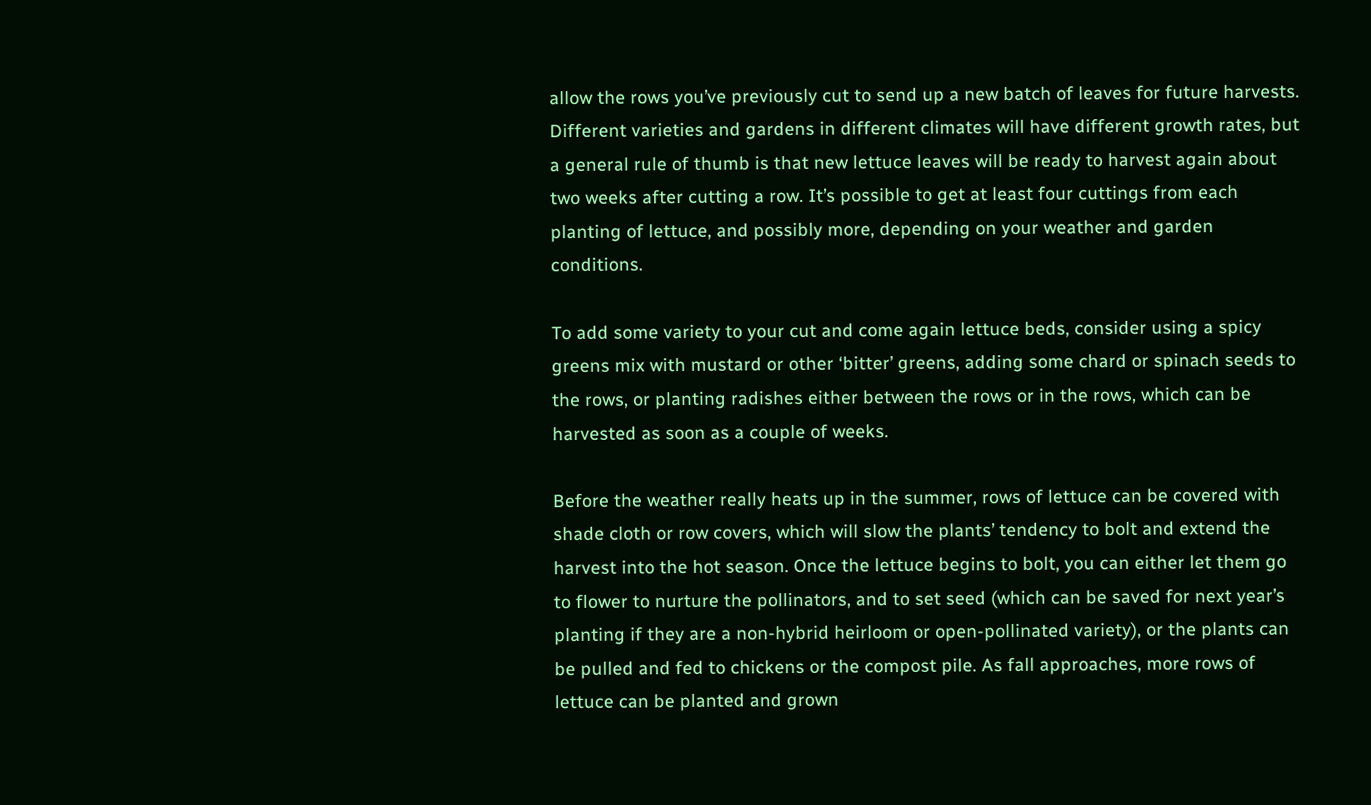allow the rows you’ve previously cut to send up a new batch of leaves for future harvests. Different varieties and gardens in different climates will have different growth rates, but a general rule of thumb is that new lettuce leaves will be ready to harvest again about two weeks after cutting a row. It’s possible to get at least four cuttings from each planting of lettuce, and possibly more, depending on your weather and garden conditions.

To add some variety to your cut and come again lettuce beds, consider using a spicy greens mix with mustard or other ‘bitter’ greens, adding some chard or spinach seeds to the rows, or planting radishes either between the rows or in the rows, which can be harvested as soon as a couple of weeks.

Before the weather really heats up in the summer, rows of lettuce can be covered with shade cloth or row covers, which will slow the plants’ tendency to bolt and extend the harvest into the hot season. Once the lettuce begins to bolt, you can either let them go to flower to nurture the pollinators, and to set seed (which can be saved for next year’s planting if they are a non-hybrid heirloom or open-pollinated variety), or the plants can be pulled and fed to chickens or the compost pile. As fall approaches, more rows of lettuce can be planted and grown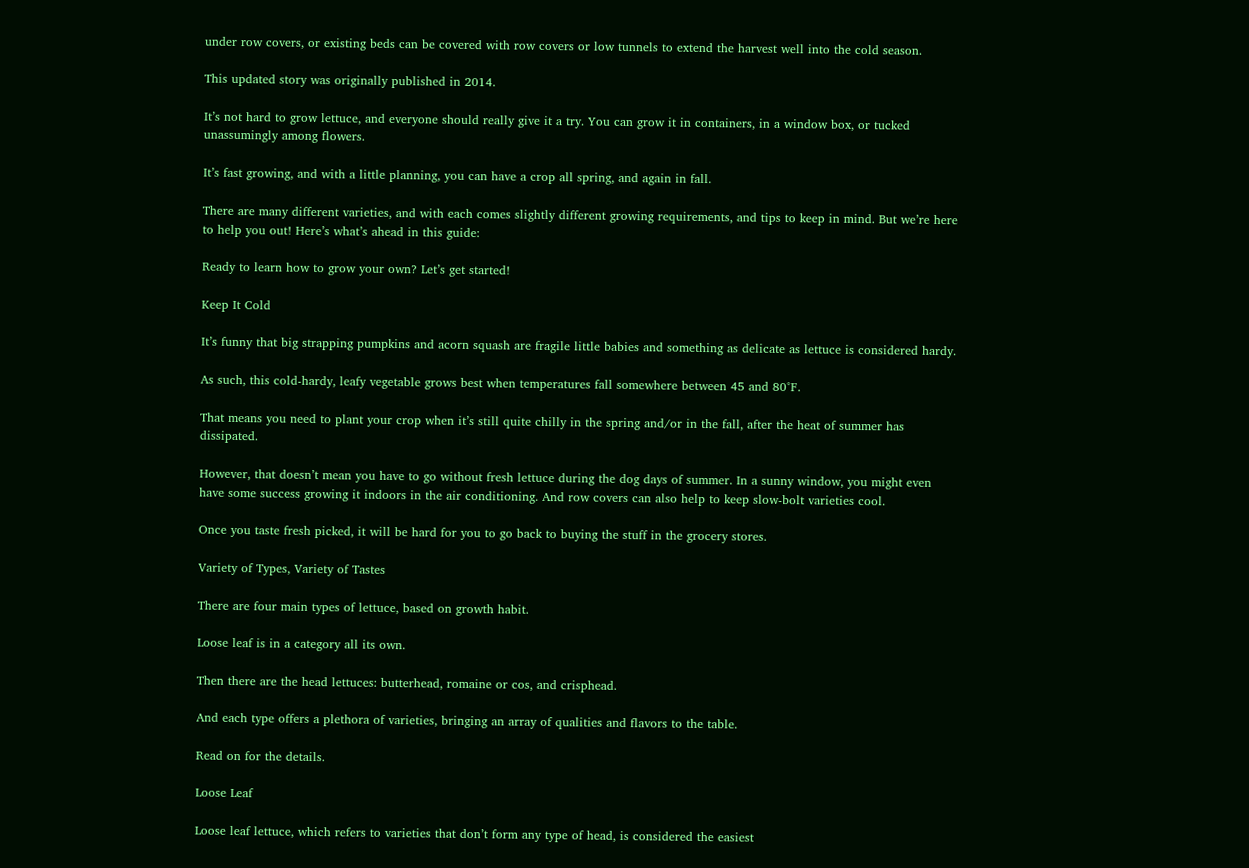under row covers, or existing beds can be covered with row covers or low tunnels to extend the harvest well into the cold season.

This updated story was originally published in 2014.

It’s not hard to grow lettuce, and everyone should really give it a try. You can grow it in containers, in a window box, or tucked unassumingly among flowers.

It’s fast growing, and with a little planning, you can have a crop all spring, and again in fall.

There are many different varieties, and with each comes slightly different growing requirements, and tips to keep in mind. But we’re here to help you out! Here’s what’s ahead in this guide:

Ready to learn how to grow your own? Let’s get started!

Keep It Cold

It’s funny that big strapping pumpkins and acorn squash are fragile little babies and something as delicate as lettuce is considered hardy.

As such, this cold-hardy, leafy vegetable grows best when temperatures fall somewhere between 45 and 80°F.

That means you need to plant your crop when it’s still quite chilly in the spring and/or in the fall, after the heat of summer has dissipated.

However, that doesn’t mean you have to go without fresh lettuce during the dog days of summer. In a sunny window, you might even have some success growing it indoors in the air conditioning. And row covers can also help to keep slow-bolt varieties cool.

Once you taste fresh picked, it will be hard for you to go back to buying the stuff in the grocery stores.

Variety of Types, Variety of Tastes

There are four main types of lettuce, based on growth habit.

Loose leaf is in a category all its own.

Then there are the head lettuces: butterhead, romaine or cos, and crisphead.

And each type offers a plethora of varieties, bringing an array of qualities and flavors to the table.

Read on for the details.

Loose Leaf

Loose leaf lettuce, which refers to varieties that don’t form any type of head, is considered the easiest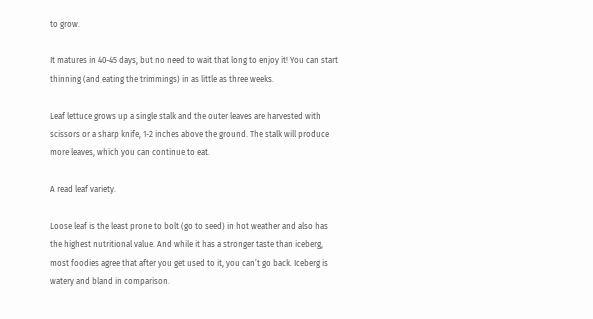to grow.

It matures in 40-45 days, but no need to wait that long to enjoy it! You can start thinning (and eating the trimmings) in as little as three weeks.

Leaf lettuce grows up a single stalk and the outer leaves are harvested with scissors or a sharp knife, 1-2 inches above the ground. The stalk will produce more leaves, which you can continue to eat.

A read leaf variety.

Loose leaf is the least prone to bolt (go to seed) in hot weather and also has the highest nutritional value. And while it has a stronger taste than iceberg, most foodies agree that after you get used to it, you can’t go back. Iceberg is watery and bland in comparison.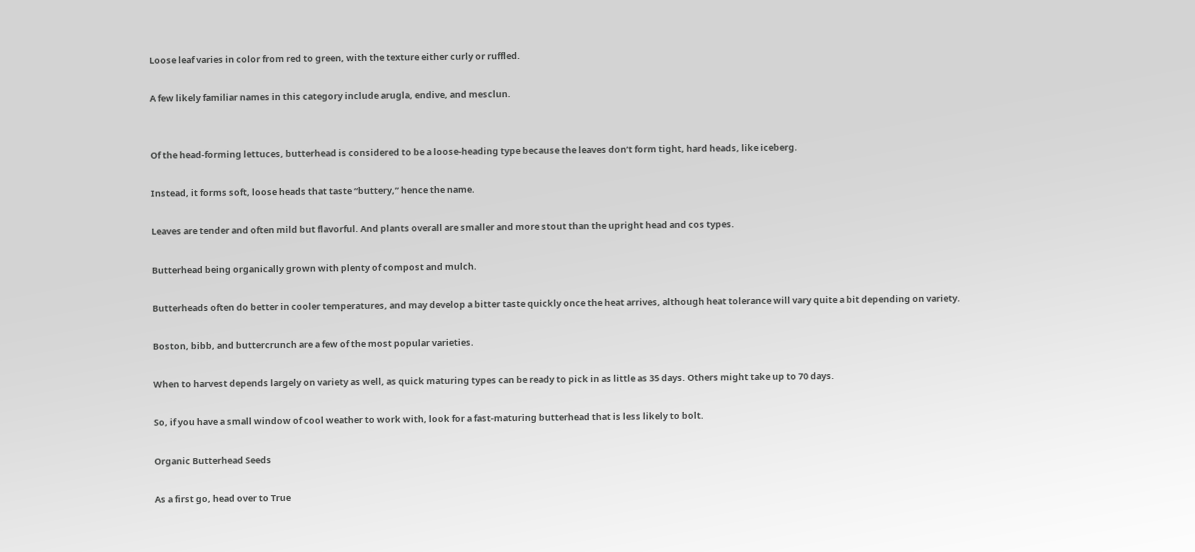Loose leaf varies in color from red to green, with the texture either curly or ruffled.

A few likely familiar names in this category include arugla, endive, and mesclun.


Of the head-forming lettuces, butterhead is considered to be a loose-heading type because the leaves don’t form tight, hard heads, like iceberg.

Instead, it forms soft, loose heads that taste “buttery,” hence the name.

Leaves are tender and often mild but flavorful. And plants overall are smaller and more stout than the upright head and cos types.

Butterhead being organically grown with plenty of compost and mulch.

Butterheads often do better in cooler temperatures, and may develop a bitter taste quickly once the heat arrives, although heat tolerance will vary quite a bit depending on variety.

Boston, bibb, and buttercrunch are a few of the most popular varieties.

When to harvest depends largely on variety as well, as quick maturing types can be ready to pick in as little as 35 days. Others might take up to 70 days.

So, if you have a small window of cool weather to work with, look for a fast-maturing butterhead that is less likely to bolt.

Organic Butterhead Seeds

As a first go, head over to True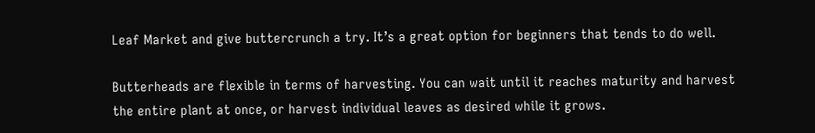Leaf Market and give buttercrunch a try. It’s a great option for beginners that tends to do well.

Butterheads are flexible in terms of harvesting. You can wait until it reaches maturity and harvest the entire plant at once, or harvest individual leaves as desired while it grows.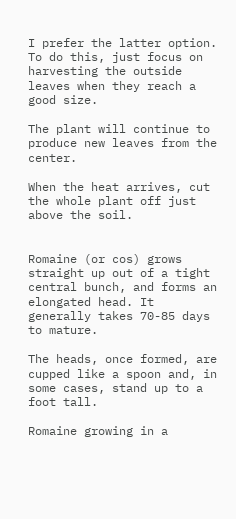I prefer the latter option. To do this, just focus on harvesting the outside leaves when they reach a good size.

The plant will continue to produce new leaves from the center.

When the heat arrives, cut the whole plant off just above the soil.


Romaine (or cos) grows straight up out of a tight central bunch, and forms an elongated head. It generally takes 70-85 days to mature.

The heads, once formed, are cupped like a spoon and, in some cases, stand up to a foot tall.

Romaine growing in a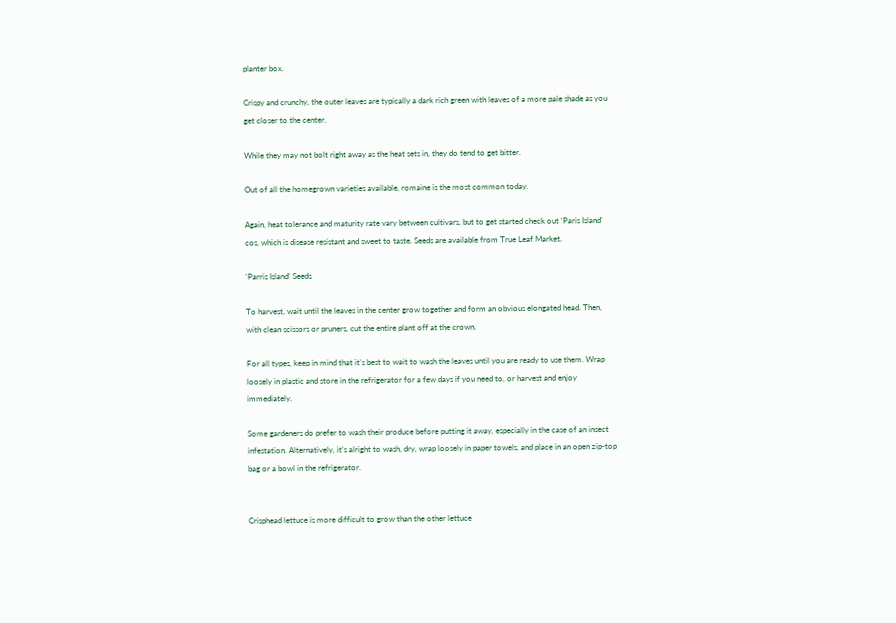planter box.

Crispy and crunchy, the outer leaves are typically a dark rich green with leaves of a more pale shade as you get closer to the center.

While they may not bolt right away as the heat sets in, they do tend to get bitter.

Out of all the homegrown varieties available, romaine is the most common today.

Again, heat tolerance and maturity rate vary between cultivars, but to get started check out ‘Paris Island’ cos, which is disease resistant and sweet to taste. Seeds are available from True Leaf Market.

‘Parris Island’ Seeds

To harvest, wait until the leaves in the center grow together and form an obvious elongated head. Then, with clean scissors or pruners, cut the entire plant off at the crown.

For all types, keep in mind that it’s best to wait to wash the leaves until you are ready to use them. Wrap loosely in plastic and store in the refrigerator for a few days if you need to, or harvest and enjoy immediately.

Some gardeners do prefer to wash their produce before putting it away, especially in the case of an insect infestation. Alternatively, it’s alright to wash, dry, wrap loosely in paper towels, and place in an open zip-top bag or a bowl in the refrigerator.


Crisphead lettuce is more difficult to grow than the other lettuce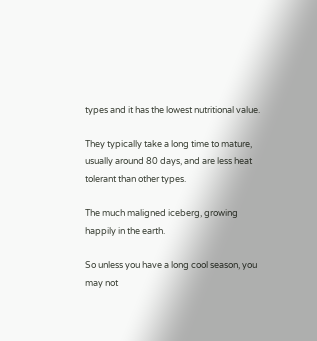types and it has the lowest nutritional value.

They typically take a long time to mature, usually around 80 days, and are less heat tolerant than other types.

The much maligned iceberg, growing happily in the earth.

So unless you have a long cool season, you may not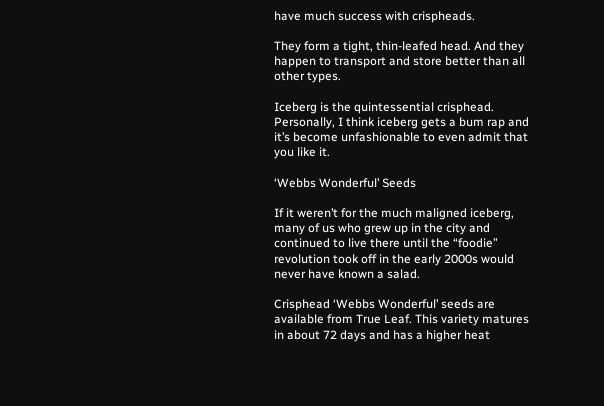have much success with crispheads.

They form a tight, thin-leafed head. And they happen to transport and store better than all other types.

Iceberg is the quintessential crisphead. Personally, I think iceberg gets a bum rap and it’s become unfashionable to even admit that you like it.

‘Webbs Wonderful’ Seeds

If it weren’t for the much maligned iceberg, many of us who grew up in the city and continued to live there until the “foodie” revolution took off in the early 2000s would never have known a salad.

Crisphead ‘Webbs Wonderful’ seeds are available from True Leaf. This variety matures in about 72 days and has a higher heat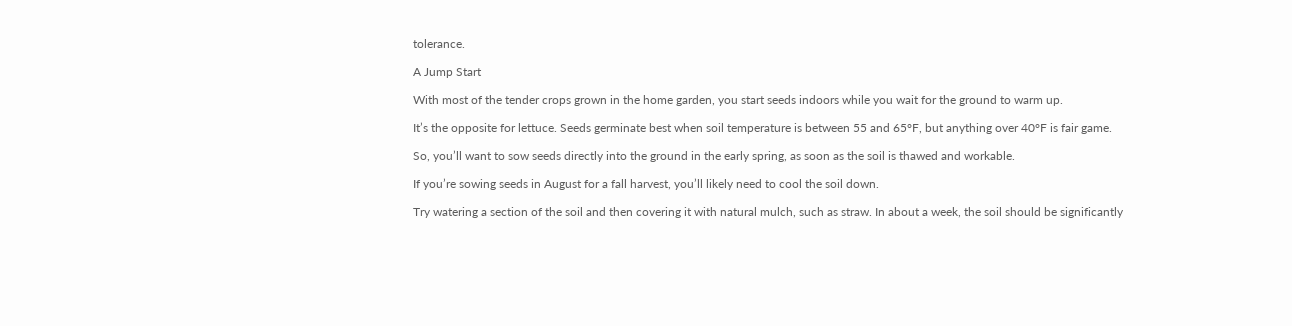tolerance.

A Jump Start

With most of the tender crops grown in the home garden, you start seeds indoors while you wait for the ground to warm up.

It’s the opposite for lettuce. Seeds germinate best when soil temperature is between 55 and 65°F, but anything over 40°F is fair game.

So, you’ll want to sow seeds directly into the ground in the early spring, as soon as the soil is thawed and workable.

If you’re sowing seeds in August for a fall harvest, you’ll likely need to cool the soil down.

Try watering a section of the soil and then covering it with natural mulch, such as straw. In about a week, the soil should be significantly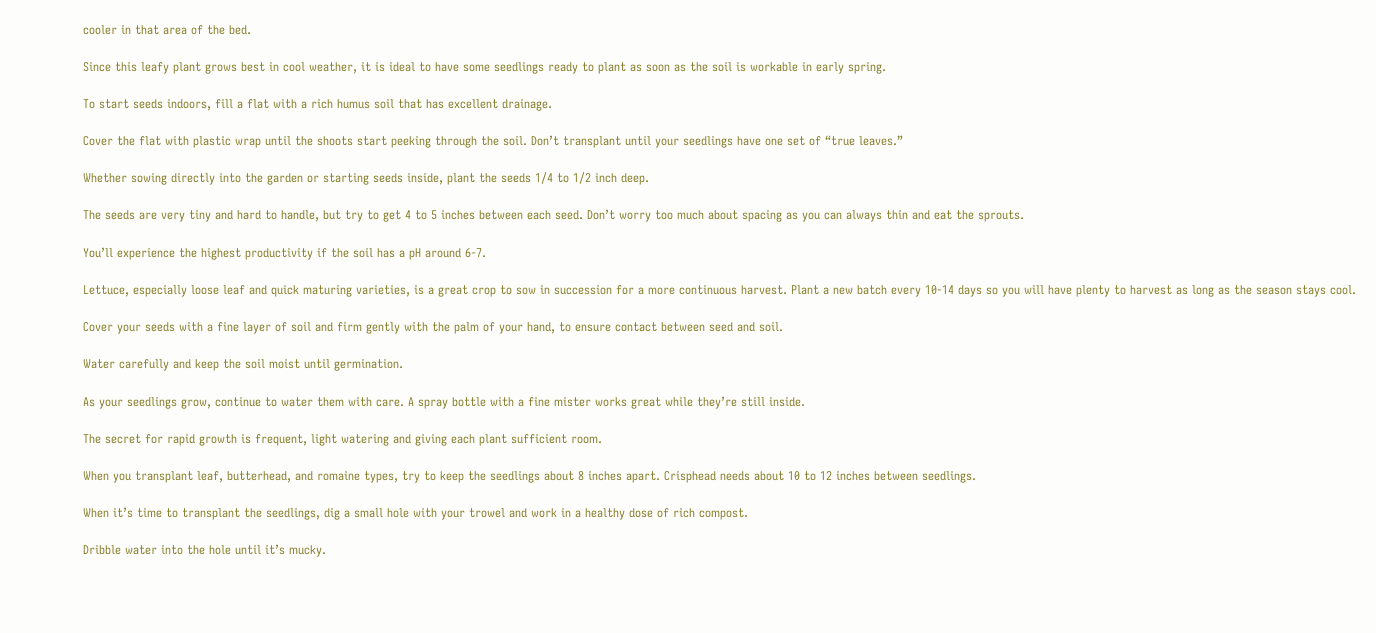cooler in that area of the bed.

Since this leafy plant grows best in cool weather, it is ideal to have some seedlings ready to plant as soon as the soil is workable in early spring.

To start seeds indoors, fill a flat with a rich humus soil that has excellent drainage.

Cover the flat with plastic wrap until the shoots start peeking through the soil. Don’t transplant until your seedlings have one set of “true leaves.”

Whether sowing directly into the garden or starting seeds inside, plant the seeds 1/4 to 1/2 inch deep.

The seeds are very tiny and hard to handle, but try to get 4 to 5 inches between each seed. Don’t worry too much about spacing as you can always thin and eat the sprouts.

You’ll experience the highest productivity if the soil has a pH around 6-7.

Lettuce, especially loose leaf and quick maturing varieties, is a great crop to sow in succession for a more continuous harvest. Plant a new batch every 10-14 days so you will have plenty to harvest as long as the season stays cool.

Cover your seeds with a fine layer of soil and firm gently with the palm of your hand, to ensure contact between seed and soil.

Water carefully and keep the soil moist until germination.

As your seedlings grow, continue to water them with care. A spray bottle with a fine mister works great while they’re still inside.

The secret for rapid growth is frequent, light watering and giving each plant sufficient room.

When you transplant leaf, butterhead, and romaine types, try to keep the seedlings about 8 inches apart. Crisphead needs about 10 to 12 inches between seedlings.

When it’s time to transplant the seedlings, dig a small hole with your trowel and work in a healthy dose of rich compost.

Dribble water into the hole until it’s mucky.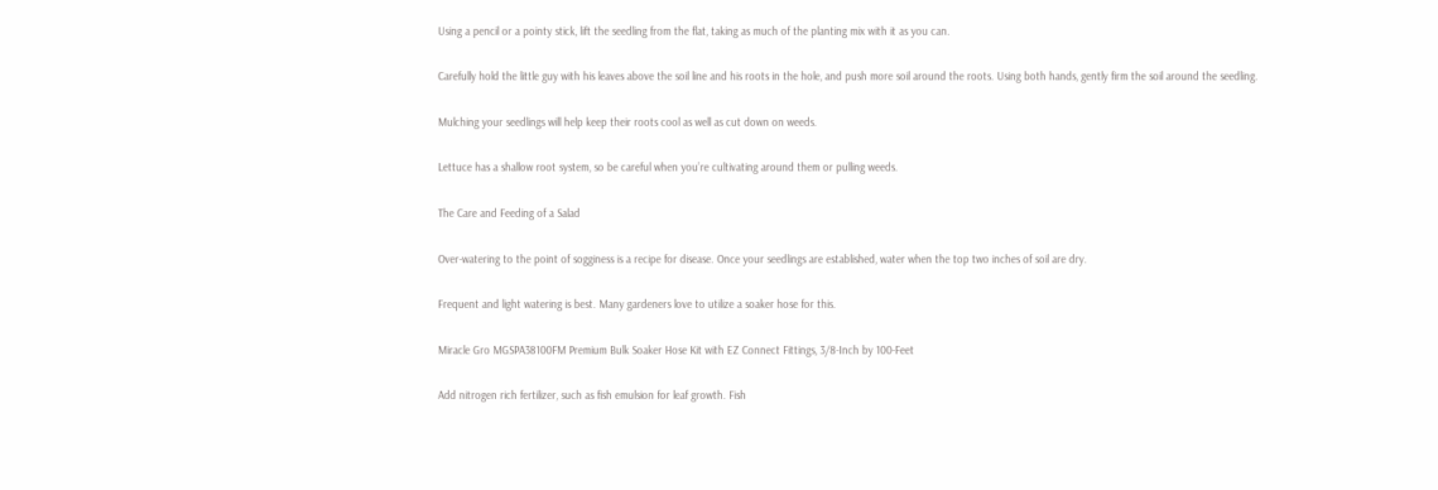Using a pencil or a pointy stick, lift the seedling from the flat, taking as much of the planting mix with it as you can.

Carefully hold the little guy with his leaves above the soil line and his roots in the hole, and push more soil around the roots. Using both hands, gently firm the soil around the seedling.

Mulching your seedlings will help keep their roots cool as well as cut down on weeds.

Lettuce has a shallow root system, so be careful when you’re cultivating around them or pulling weeds.

The Care and Feeding of a Salad

Over-watering to the point of sogginess is a recipe for disease. Once your seedlings are established, water when the top two inches of soil are dry.

Frequent and light watering is best. Many gardeners love to utilize a soaker hose for this.

Miracle Gro MGSPA38100FM Premium Bulk Soaker Hose Kit with EZ Connect Fittings, 3/8-Inch by 100-Feet

Add nitrogen rich fertilizer, such as fish emulsion for leaf growth. Fish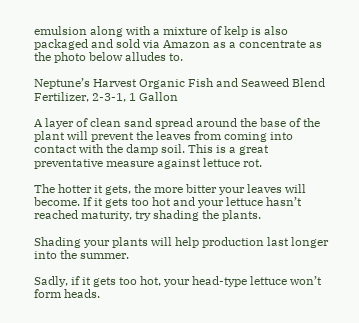emulsion along with a mixture of kelp is also packaged and sold via Amazon as a concentrate as the photo below alludes to.

Neptune’s Harvest Organic Fish and Seaweed Blend Fertilizer, 2-3-1, 1 Gallon

A layer of clean sand spread around the base of the plant will prevent the leaves from coming into contact with the damp soil. This is a great preventative measure against lettuce rot.

The hotter it gets, the more bitter your leaves will become. If it gets too hot and your lettuce hasn’t reached maturity, try shading the plants.

Shading your plants will help production last longer into the summer.

Sadly, if it gets too hot, your head-type lettuce won’t form heads.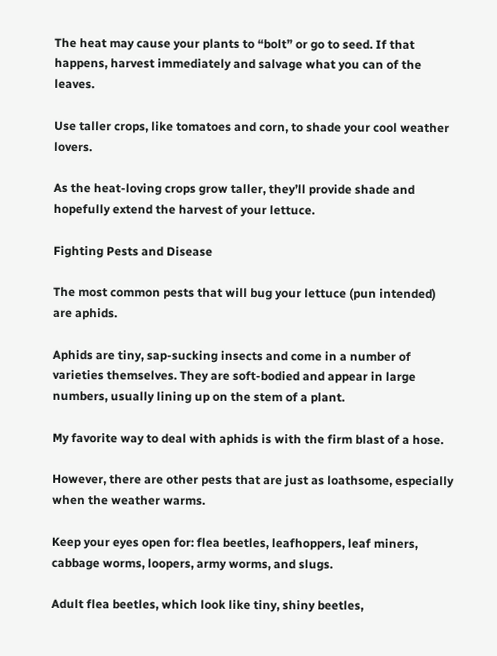The heat may cause your plants to “bolt” or go to seed. If that happens, harvest immediately and salvage what you can of the leaves.

Use taller crops, like tomatoes and corn, to shade your cool weather lovers.

As the heat-loving crops grow taller, they’ll provide shade and hopefully extend the harvest of your lettuce.

Fighting Pests and Disease

The most common pests that will bug your lettuce (pun intended) are aphids.

Aphids are tiny, sap-sucking insects and come in a number of varieties themselves. They are soft-bodied and appear in large numbers, usually lining up on the stem of a plant.

My favorite way to deal with aphids is with the firm blast of a hose.

However, there are other pests that are just as loathsome, especially when the weather warms.

Keep your eyes open for: flea beetles, leafhoppers, leaf miners, cabbage worms, loopers, army worms, and slugs.

Adult flea beetles, which look like tiny, shiny beetles,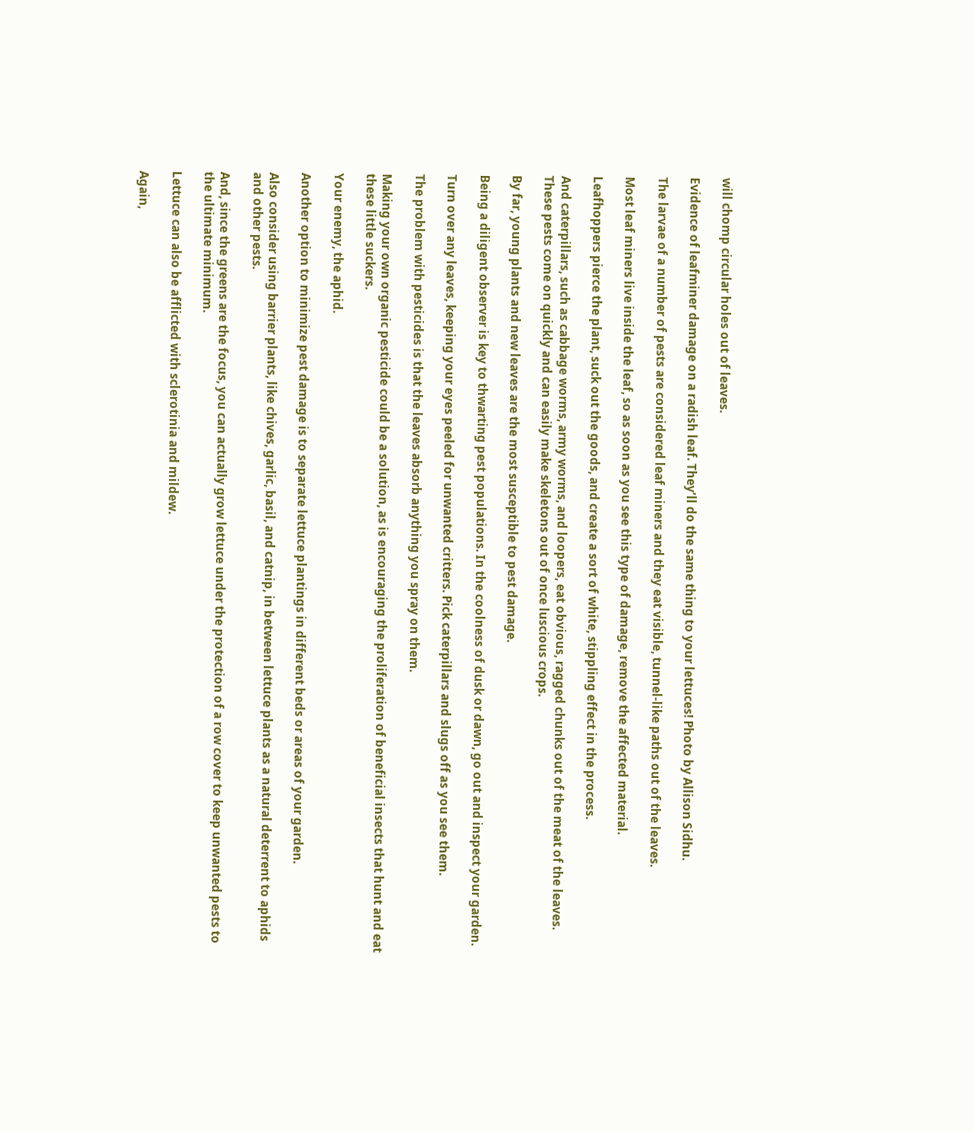will chomp circular holes out of leaves.

Evidence of leafminer damage on a radish leaf. They’ll do the same thing to your lettuces! Photo by Allison Sidhu.

The larvae of a number of pests are considered leaf miners and they eat visible, tunnel-like paths out of the leaves.

Most leaf miners live inside the leaf, so as soon as you see this type of damage, remove the affected material.

Leafhoppers pierce the plant, suck out the goods, and create a sort of white, stippling effect in the process.

And caterpillars, such as cabbage worms, army worms, and loopers, eat obvious, ragged chunks out of the meat of the leaves. These pests come on quickly and can easily make skeletons out of once luscious crops.

By far, young plants and new leaves are the most susceptible to pest damage.

Being a diligent observer is key to thwarting pest populations. In the coolness of dusk or dawn, go out and inspect your garden.

Turn over any leaves, keeping your eyes peeled for unwanted critters. Pick caterpillars and slugs off as you see them.

The problem with pesticides is that the leaves absorb anything you spray on them.

Making your own organic pesticide could be a solution, as is encouraging the proliferation of beneficial insects that hunt and eat these little suckers.

Your enemy, the aphid.

Another option to minimize pest damage is to separate lettuce plantings in different beds or areas of your garden.

Also consider using barrier plants, like chives, garlic, basil, and catnip, in between lettuce plants as a natural deterrent to aphids and other pests.

And, since the greens are the focus, you can actually grow lettuce under the protection of a row cover to keep unwanted pests to the ultimate minimum.

Lettuce can also be afflicted with sclerotinia and mildew.

Again,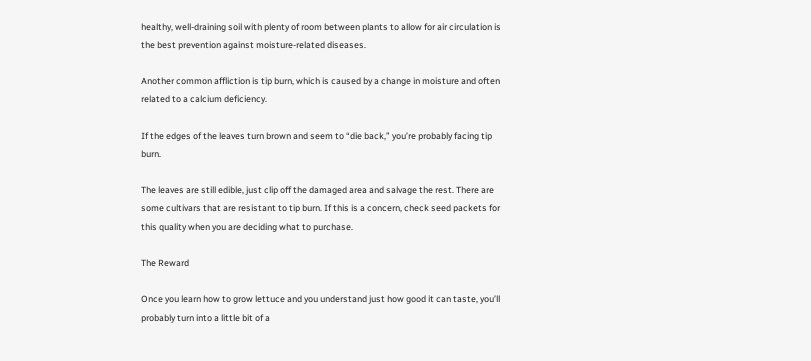healthy, well-draining soil with plenty of room between plants to allow for air circulation is the best prevention against moisture-related diseases.

Another common affliction is tip burn, which is caused by a change in moisture and often related to a calcium deficiency.

If the edges of the leaves turn brown and seem to “die back,” you’re probably facing tip burn.

The leaves are still edible, just clip off the damaged area and salvage the rest. There are some cultivars that are resistant to tip burn. If this is a concern, check seed packets for this quality when you are deciding what to purchase.

The Reward

Once you learn how to grow lettuce and you understand just how good it can taste, you’ll probably turn into a little bit of a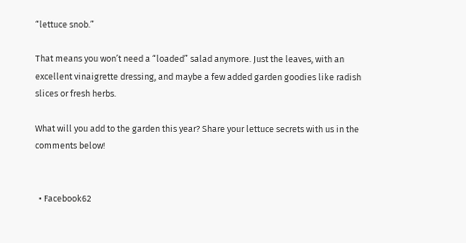“lettuce snob.”

That means you won’t need a “loaded” salad anymore. Just the leaves, with an excellent vinaigrette dressing, and maybe a few added garden goodies like radish slices or fresh herbs.

What will you add to the garden this year? Share your lettuce secrets with us in the comments below!


  • Facebook62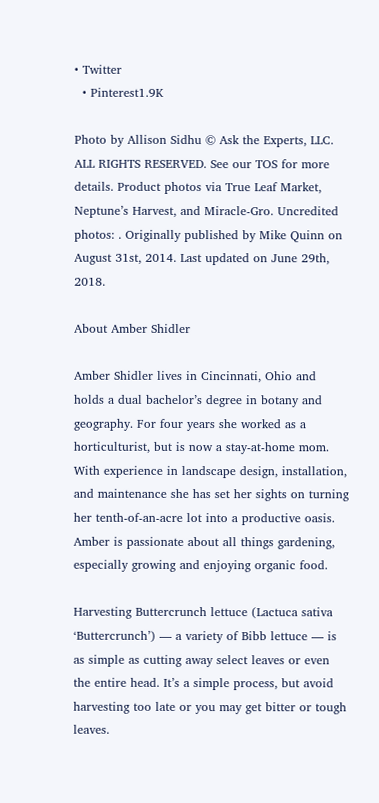• Twitter
  • Pinterest1.9K

Photo by Allison Sidhu © Ask the Experts, LLC. ALL RIGHTS RESERVED. See our TOS for more details. Product photos via True Leaf Market, Neptune’s Harvest, and Miracle-Gro. Uncredited photos: . Originally published by Mike Quinn on August 31st, 2014. Last updated on June 29th, 2018.

About Amber Shidler

Amber Shidler lives in Cincinnati, Ohio and holds a dual bachelor’s degree in botany and geography. For four years she worked as a horticulturist, but is now a stay-at-home mom. With experience in landscape design, installation, and maintenance she has set her sights on turning her tenth-of-an-acre lot into a productive oasis. Amber is passionate about all things gardening, especially growing and enjoying organic food.

Harvesting Buttercrunch lettuce (Lactuca sativa ‘Buttercrunch’) — a variety of Bibb lettuce — is as simple as cutting away select leaves or even the entire head. It’s a simple process, but avoid harvesting too late or you may get bitter or tough leaves.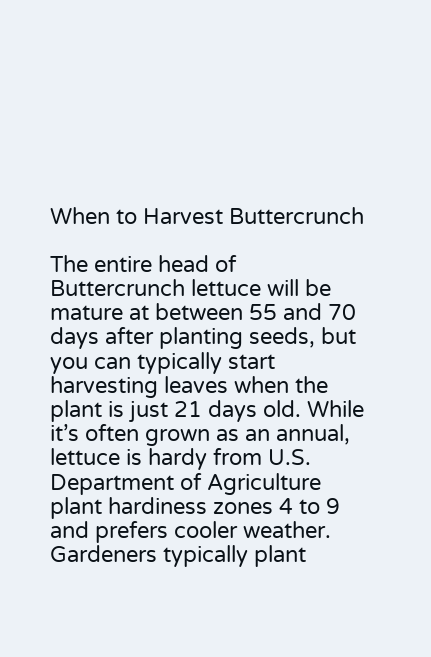When to Harvest Buttercrunch

The entire head of Buttercrunch lettuce will be mature at between 55 and 70 days after planting seeds, but you can typically start harvesting leaves when the plant is just 21 days old. While it’s often grown as an annual, lettuce is hardy from U.S. Department of Agriculture plant hardiness zones 4 to 9 and prefers cooler weather. Gardeners typically plant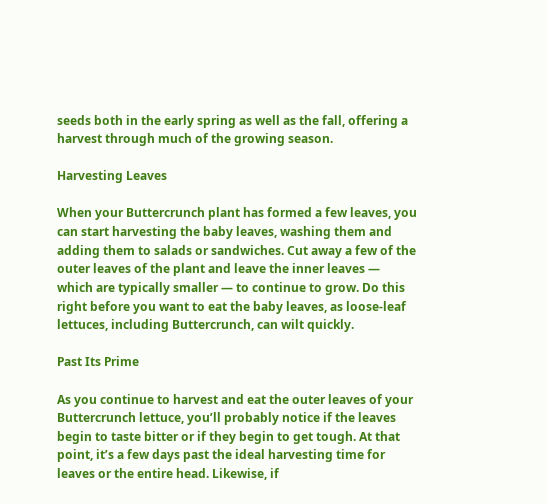seeds both in the early spring as well as the fall, offering a harvest through much of the growing season.

Harvesting Leaves

When your Buttercrunch plant has formed a few leaves, you can start harvesting the baby leaves, washing them and adding them to salads or sandwiches. Cut away a few of the outer leaves of the plant and leave the inner leaves — which are typically smaller — to continue to grow. Do this right before you want to eat the baby leaves, as loose-leaf lettuces, including Buttercrunch, can wilt quickly.

Past Its Prime

As you continue to harvest and eat the outer leaves of your Buttercrunch lettuce, you’ll probably notice if the leaves begin to taste bitter or if they begin to get tough. At that point, it’s a few days past the ideal harvesting time for leaves or the entire head. Likewise, if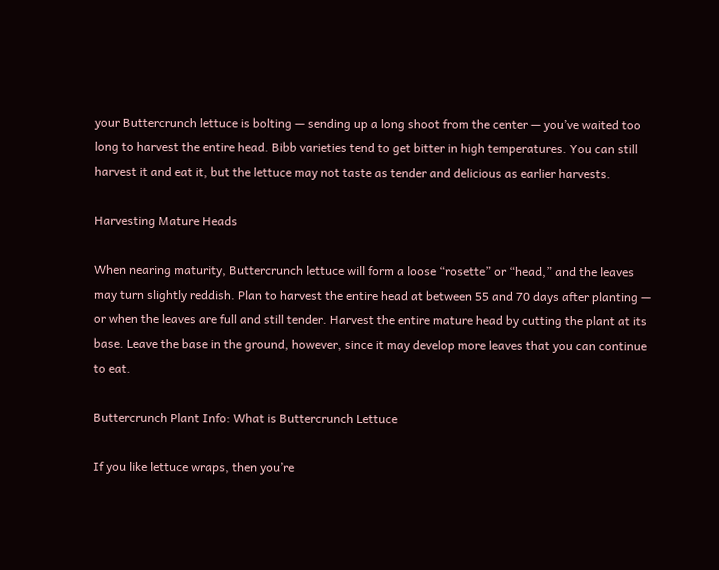your Buttercrunch lettuce is bolting — sending up a long shoot from the center — you’ve waited too long to harvest the entire head. Bibb varieties tend to get bitter in high temperatures. You can still harvest it and eat it, but the lettuce may not taste as tender and delicious as earlier harvests.

Harvesting Mature Heads

When nearing maturity, Buttercrunch lettuce will form a loose “rosette” or “head,” and the leaves may turn slightly reddish. Plan to harvest the entire head at between 55 and 70 days after planting — or when the leaves are full and still tender. Harvest the entire mature head by cutting the plant at its base. Leave the base in the ground, however, since it may develop more leaves that you can continue to eat.

Buttercrunch Plant Info: What is Buttercrunch Lettuce

If you like lettuce wraps, then you’re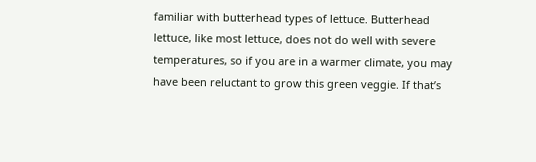familiar with butterhead types of lettuce. Butterhead lettuce, like most lettuce, does not do well with severe temperatures, so if you are in a warmer climate, you may have been reluctant to grow this green veggie. If that’s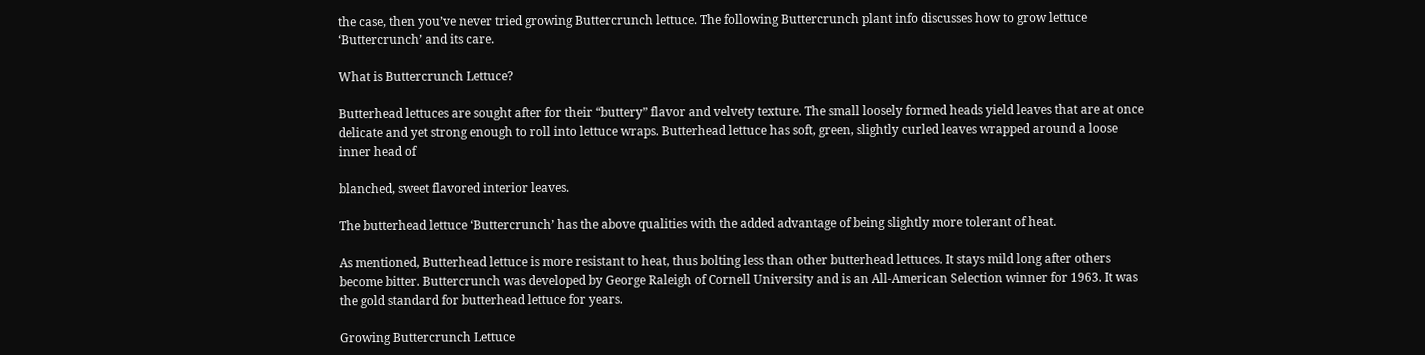the case, then you’ve never tried growing Buttercrunch lettuce. The following Buttercrunch plant info discusses how to grow lettuce ‘Buttercrunch’ and its care.

What is Buttercrunch Lettuce?

Butterhead lettuces are sought after for their “buttery” flavor and velvety texture. The small loosely formed heads yield leaves that are at once delicate and yet strong enough to roll into lettuce wraps. Butterhead lettuce has soft, green, slightly curled leaves wrapped around a loose inner head of

blanched, sweet flavored interior leaves.

The butterhead lettuce ‘Buttercrunch’ has the above qualities with the added advantage of being slightly more tolerant of heat.

As mentioned, Butterhead lettuce is more resistant to heat, thus bolting less than other butterhead lettuces. It stays mild long after others become bitter. Buttercrunch was developed by George Raleigh of Cornell University and is an All-American Selection winner for 1963. It was the gold standard for butterhead lettuce for years.

Growing Buttercrunch Lettuce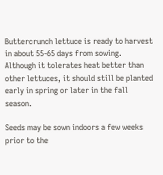Buttercrunch lettuce is ready to harvest in about 55-65 days from sowing. Although it tolerates heat better than other lettuces, it should still be planted early in spring or later in the fall season.

Seeds may be sown indoors a few weeks prior to the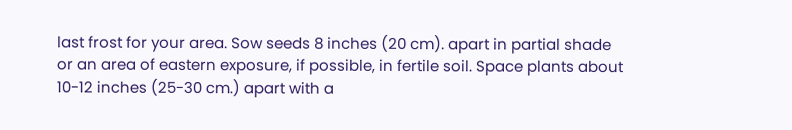last frost for your area. Sow seeds 8 inches (20 cm). apart in partial shade or an area of eastern exposure, if possible, in fertile soil. Space plants about 10-12 inches (25-30 cm.) apart with a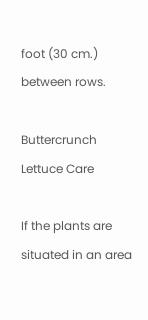foot (30 cm.) between rows.

Buttercrunch Lettuce Care

If the plants are situated in an area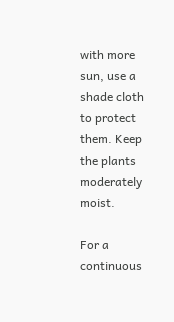with more sun, use a shade cloth to protect them. Keep the plants moderately moist.

For a continuous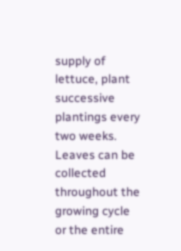supply of lettuce, plant successive plantings every two weeks. Leaves can be collected throughout the growing cycle or the entire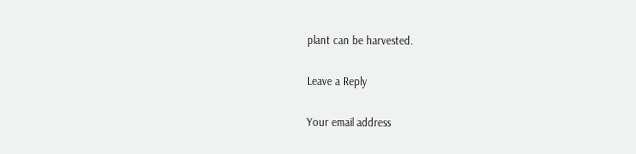plant can be harvested.

Leave a Reply

Your email address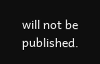will not be published.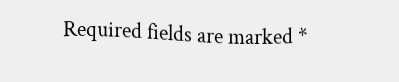Required fields are marked *